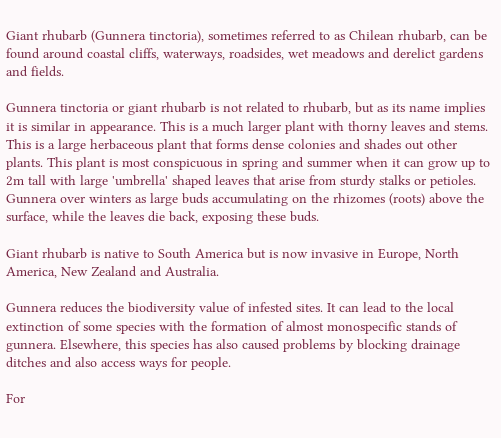Giant rhubarb (Gunnera tinctoria), sometimes referred to as Chilean rhubarb, can be found around coastal cliffs, waterways, roadsides, wet meadows and derelict gardens and fields.

Gunnera tinctoria or giant rhubarb is not related to rhubarb, but as its name implies it is similar in appearance. This is a much larger plant with thorny leaves and stems. This is a large herbaceous plant that forms dense colonies and shades out other plants. This plant is most conspicuous in spring and summer when it can grow up to 2m tall with large 'umbrella' shaped leaves that arise from sturdy stalks or petioles. Gunnera over winters as large buds accumulating on the rhizomes (roots) above the surface, while the leaves die back, exposing these buds.

Giant rhubarb is native to South America but is now invasive in Europe, North America, New Zealand and Australia.

Gunnera reduces the biodiversity value of infested sites. It can lead to the local extinction of some species with the formation of almost monospecific stands of gunnera. Elsewhere, this species has also caused problems by blocking drainage ditches and also access ways for people.

For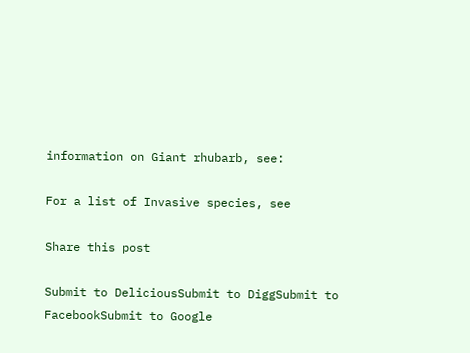information on Giant rhubarb, see:

For a list of Invasive species, see

Share this post

Submit to DeliciousSubmit to DiggSubmit to FacebookSubmit to Google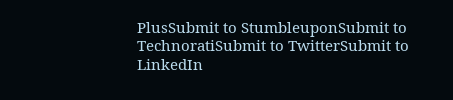PlusSubmit to StumbleuponSubmit to TechnoratiSubmit to TwitterSubmit to LinkedIn